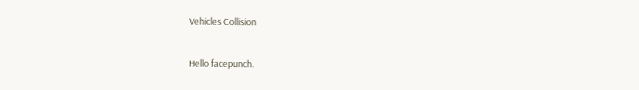Vehicles Collision

Hello facepunch.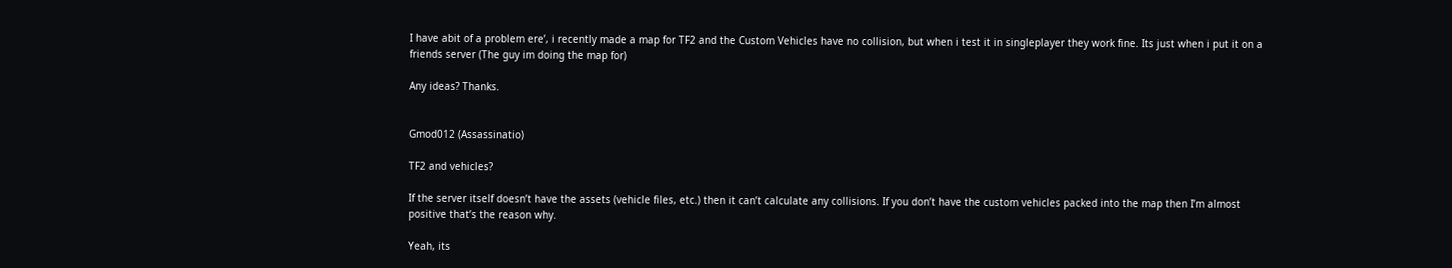I have abit of a problem ere’, i recently made a map for TF2 and the Custom Vehicles have no collision, but when i test it in singleplayer they work fine. Its just when i put it on a friends server (The guy im doing the map for)

Any ideas? Thanks.


Gmod012 (Assassinatio)

TF2 and vehicles?

If the server itself doesn’t have the assets (vehicle files, etc.) then it can’t calculate any collisions. If you don’t have the custom vehicles packed into the map then I’m almost positive that’s the reason why.

Yeah, its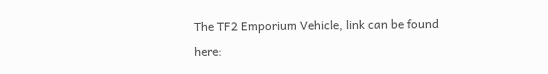The TF2 Emporium Vehicle, link can be found here: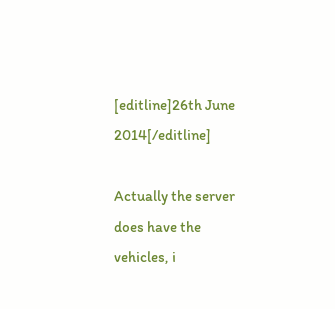[editline]26th June 2014[/editline]

Actually the server does have the vehicles, i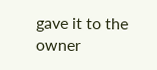gave it to the owner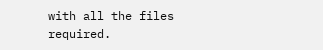with all the files required.